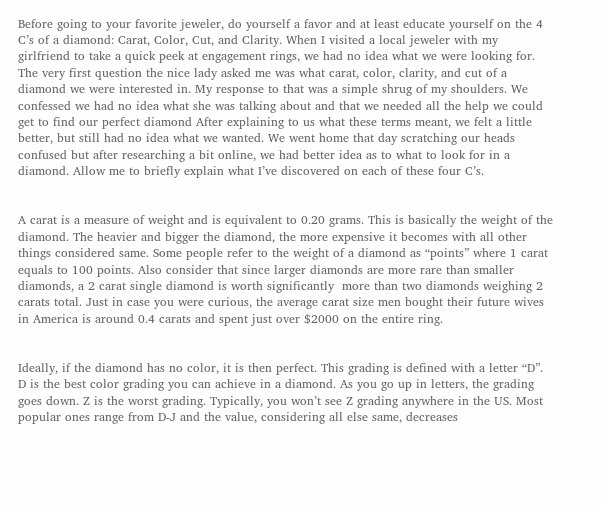Before going to your favorite jeweler, do yourself a favor and at least educate yourself on the 4 C’s of a diamond: Carat, Color, Cut, and Clarity. When I visited a local jeweler with my girlfriend to take a quick peek at engagement rings, we had no idea what we were looking for. The very first question the nice lady asked me was what carat, color, clarity, and cut of a diamond we were interested in. My response to that was a simple shrug of my shoulders. We confessed we had no idea what she was talking about and that we needed all the help we could get to find our perfect diamond After explaining to us what these terms meant, we felt a little better, but still had no idea what we wanted. We went home that day scratching our heads confused but after researching a bit online, we had better idea as to what to look for in a diamond. Allow me to briefly explain what I’ve discovered on each of these four C’s.


A carat is a measure of weight and is equivalent to 0.20 grams. This is basically the weight of the diamond. The heavier and bigger the diamond, the more expensive it becomes with all other things considered same. Some people refer to the weight of a diamond as “points” where 1 carat equals to 100 points. Also consider that since larger diamonds are more rare than smaller diamonds, a 2 carat single diamond is worth significantly  more than two diamonds weighing 2 carats total. Just in case you were curious, the average carat size men bought their future wives in America is around 0.4 carats and spent just over $2000 on the entire ring.


Ideally, if the diamond has no color, it is then perfect. This grading is defined with a letter “D”. D is the best color grading you can achieve in a diamond. As you go up in letters, the grading goes down. Z is the worst grading. Typically, you won’t see Z grading anywhere in the US. Most popular ones range from D-J and the value, considering all else same, decreases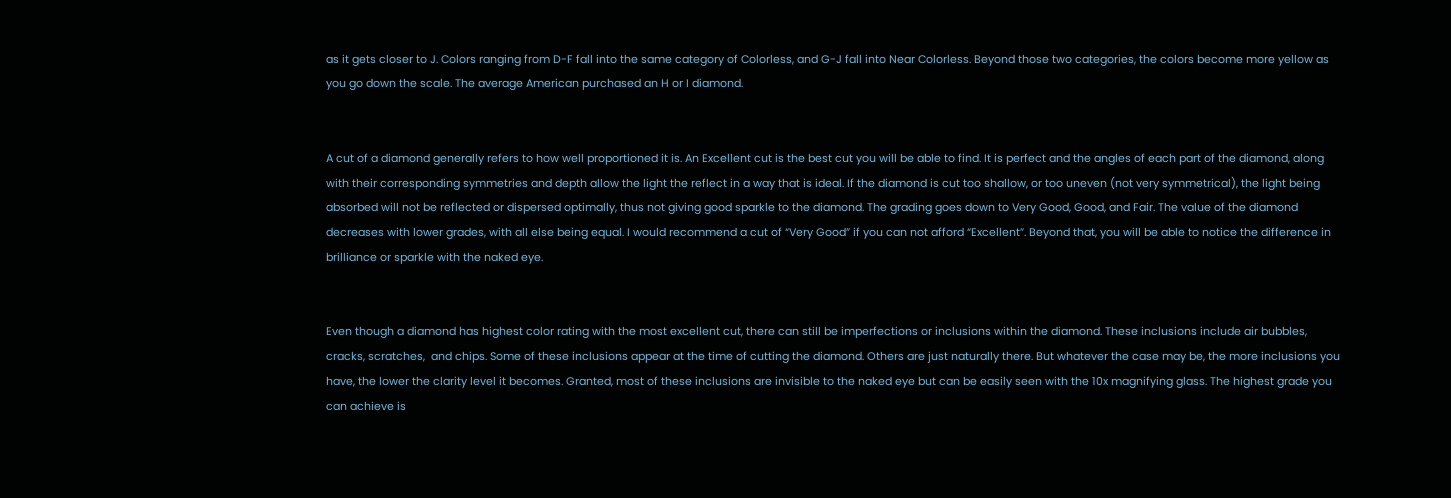as it gets closer to J. Colors ranging from D-F fall into the same category of Colorless, and G-J fall into Near Colorless. Beyond those two categories, the colors become more yellow as you go down the scale. The average American purchased an H or I diamond.


A cut of a diamond generally refers to how well proportioned it is. An Excellent cut is the best cut you will be able to find. It is perfect and the angles of each part of the diamond, along with their corresponding symmetries and depth allow the light the reflect in a way that is ideal. If the diamond is cut too shallow, or too uneven (not very symmetrical), the light being absorbed will not be reflected or dispersed optimally, thus not giving good sparkle to the diamond. The grading goes down to Very Good, Good, and Fair. The value of the diamond decreases with lower grades, with all else being equal. I would recommend a cut of “Very Good” if you can not afford “Excellent”. Beyond that, you will be able to notice the difference in brilliance or sparkle with the naked eye.


Even though a diamond has highest color rating with the most excellent cut, there can still be imperfections or inclusions within the diamond. These inclusions include air bubbles, cracks, scratches,  and chips. Some of these inclusions appear at the time of cutting the diamond. Others are just naturally there. But whatever the case may be, the more inclusions you have, the lower the clarity level it becomes. Granted, most of these inclusions are invisible to the naked eye but can be easily seen with the 10x magnifying glass. The highest grade you can achieve is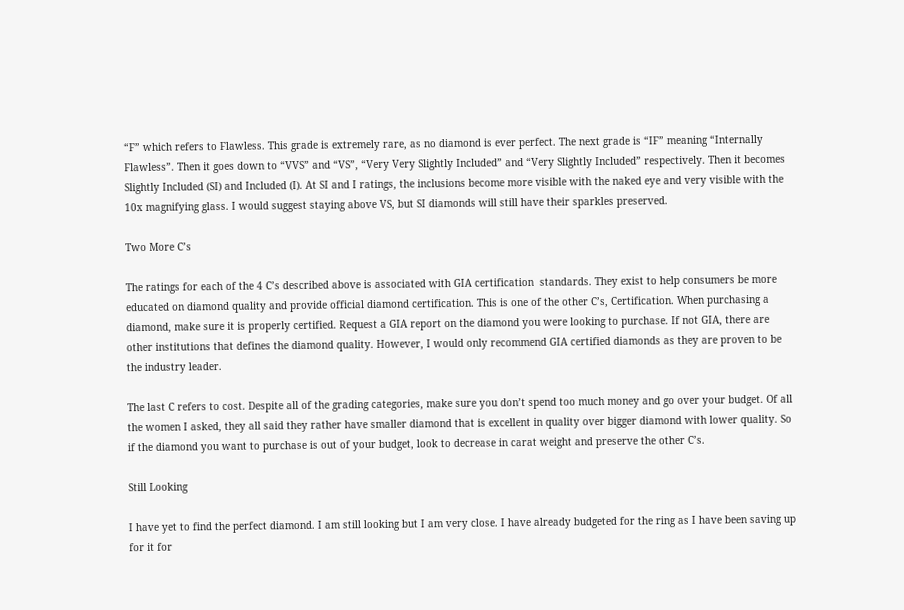“F” which refers to Flawless. This grade is extremely rare, as no diamond is ever perfect. The next grade is “IF” meaning “Internally Flawless”. Then it goes down to “VVS” and “VS”, “Very Very Slightly Included” and “Very Slightly Included” respectively. Then it becomes Slightly Included (SI) and Included (I). At SI and I ratings, the inclusions become more visible with the naked eye and very visible with the 10x magnifying glass. I would suggest staying above VS, but SI diamonds will still have their sparkles preserved.

Two More C’s

The ratings for each of the 4 C’s described above is associated with GIA certification  standards. They exist to help consumers be more educated on diamond quality and provide official diamond certification. This is one of the other C’s, Certification. When purchasing a diamond, make sure it is properly certified. Request a GIA report on the diamond you were looking to purchase. If not GIA, there are other institutions that defines the diamond quality. However, I would only recommend GIA certified diamonds as they are proven to be the industry leader.

The last C refers to cost. Despite all of the grading categories, make sure you don’t spend too much money and go over your budget. Of all the women I asked, they all said they rather have smaller diamond that is excellent in quality over bigger diamond with lower quality. So if the diamond you want to purchase is out of your budget, look to decrease in carat weight and preserve the other C’s.

Still Looking

I have yet to find the perfect diamond. I am still looking but I am very close. I have already budgeted for the ring as I have been saving up for it for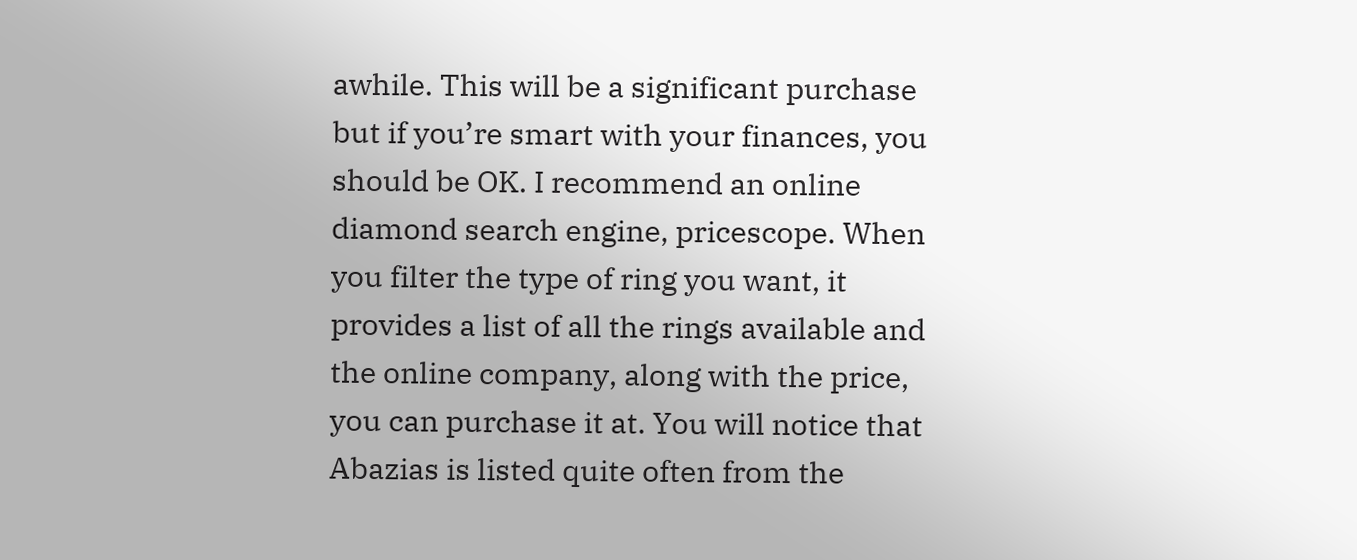awhile. This will be a significant purchase but if you’re smart with your finances, you should be OK. I recommend an online diamond search engine, pricescope. When you filter the type of ring you want, it provides a list of all the rings available and the online company, along with the price, you can purchase it at. You will notice that Abazias is listed quite often from the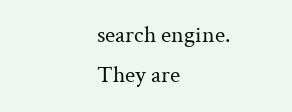search engine. They are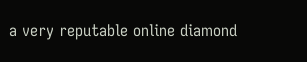a very reputable online diamond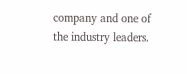company and one of the industry leaders.